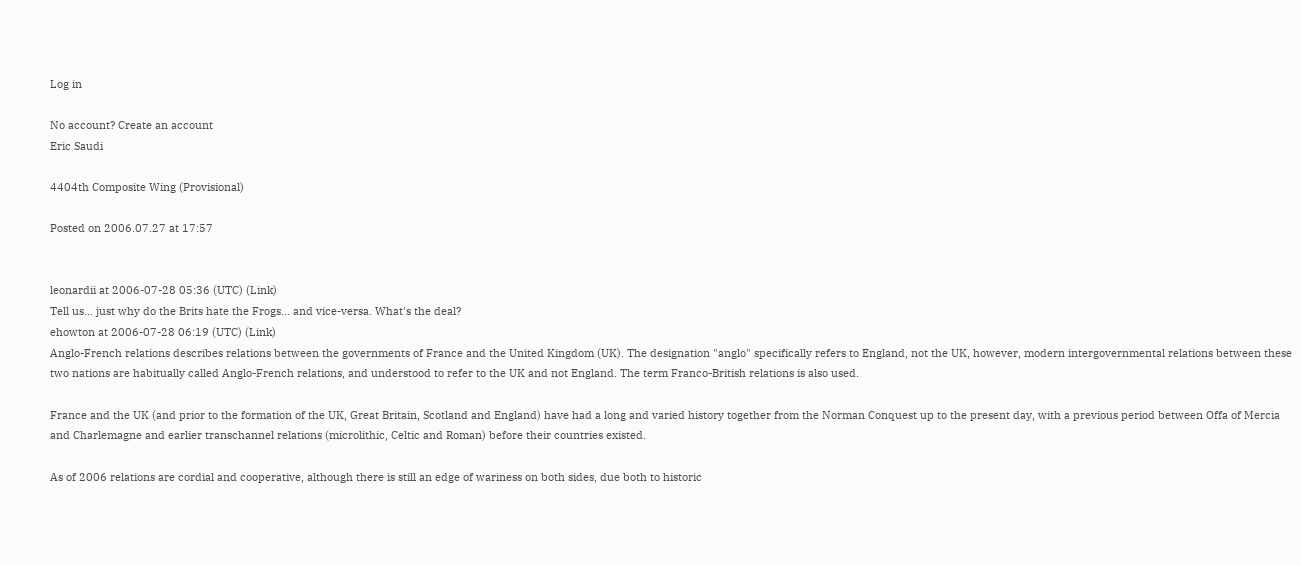Log in

No account? Create an account
Eric Saudi

4404th Composite Wing (Provisional)

Posted on 2006.07.27 at 17:57


leonardii at 2006-07-28 05:36 (UTC) (Link)
Tell us... just why do the Brits hate the Frogs... and vice-versa. What's the deal?
ehowton at 2006-07-28 06:19 (UTC) (Link)
Anglo-French relations describes relations between the governments of France and the United Kingdom (UK). The designation "anglo" specifically refers to England, not the UK, however, modern intergovernmental relations between these two nations are habitually called Anglo-French relations, and understood to refer to the UK and not England. The term Franco-British relations is also used.

France and the UK (and prior to the formation of the UK, Great Britain, Scotland and England) have had a long and varied history together from the Norman Conquest up to the present day, with a previous period between Offa of Mercia and Charlemagne and earlier transchannel relations (microlithic, Celtic and Roman) before their countries existed.

As of 2006 relations are cordial and cooperative, although there is still an edge of wariness on both sides, due both to historic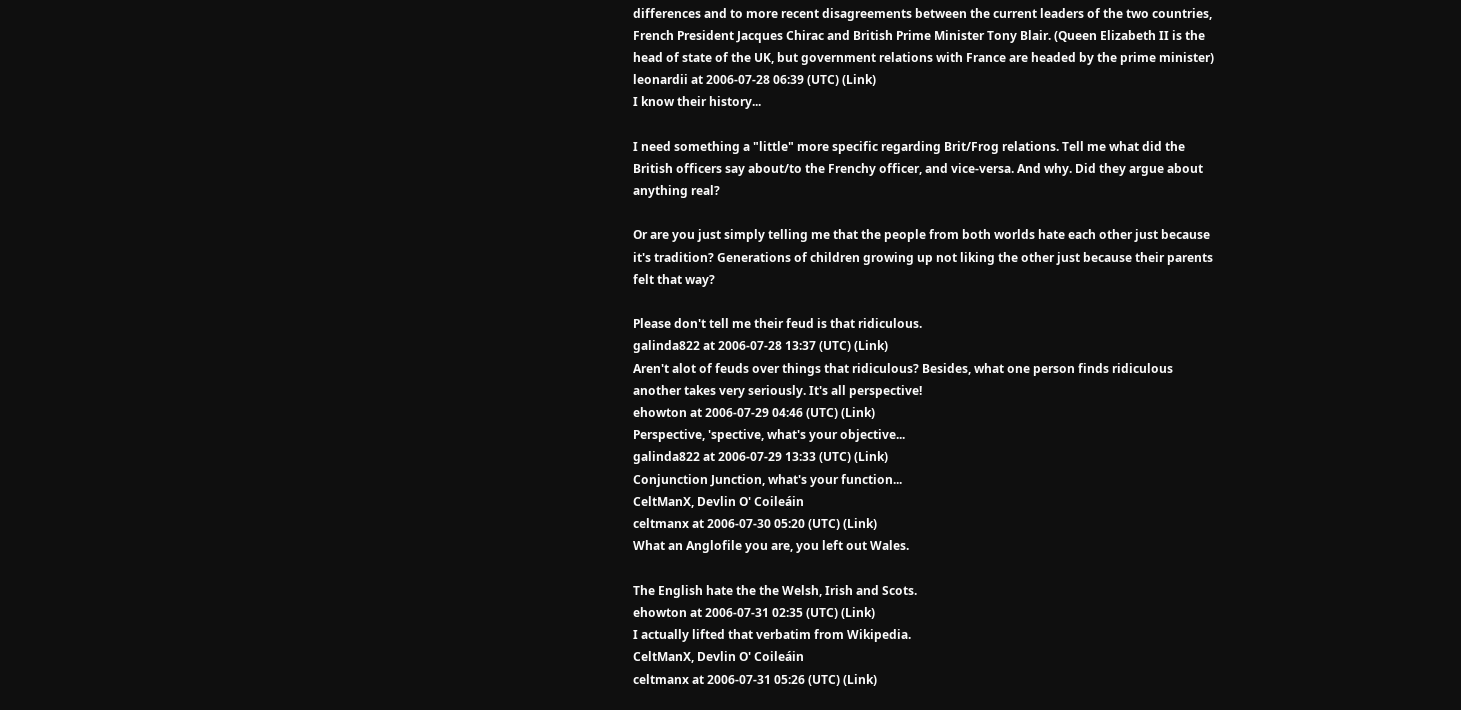differences and to more recent disagreements between the current leaders of the two countries, French President Jacques Chirac and British Prime Minister Tony Blair. (Queen Elizabeth II is the head of state of the UK, but government relations with France are headed by the prime minister)
leonardii at 2006-07-28 06:39 (UTC) (Link)
I know their history...

I need something a "little" more specific regarding Brit/Frog relations. Tell me what did the British officers say about/to the Frenchy officer, and vice-versa. And why. Did they argue about anything real?

Or are you just simply telling me that the people from both worlds hate each other just because it's tradition? Generations of children growing up not liking the other just because their parents felt that way?

Please don't tell me their feud is that ridiculous.
galinda822 at 2006-07-28 13:37 (UTC) (Link)
Aren't alot of feuds over things that ridiculous? Besides, what one person finds ridiculous another takes very seriously. It's all perspective!
ehowton at 2006-07-29 04:46 (UTC) (Link)
Perspective, 'spective, what's your objective...
galinda822 at 2006-07-29 13:33 (UTC) (Link)
Conjunction Junction, what's your function...
CeltManX, Devlin O' Coileáin
celtmanx at 2006-07-30 05:20 (UTC) (Link)
What an Anglofile you are, you left out Wales.

The English hate the the Welsh, Irish and Scots.
ehowton at 2006-07-31 02:35 (UTC) (Link)
I actually lifted that verbatim from Wikipedia.
CeltManX, Devlin O' Coileáin
celtmanx at 2006-07-31 05:26 (UTC) (Link)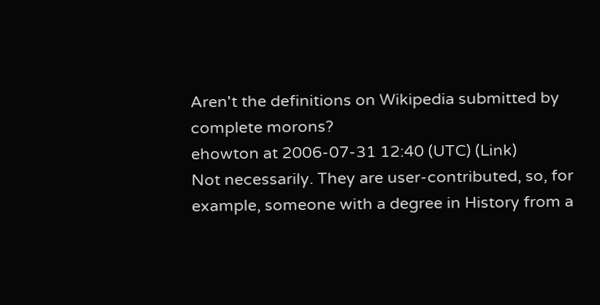Aren't the definitions on Wikipedia submitted by complete morons?
ehowton at 2006-07-31 12:40 (UTC) (Link)
Not necessarily. They are user-contributed, so, for example, someone with a degree in History from a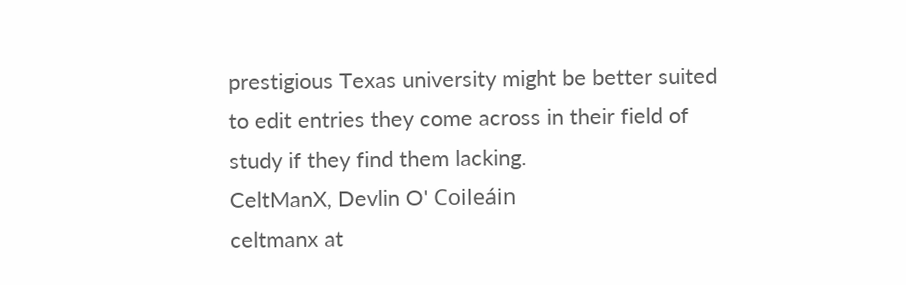prestigious Texas university might be better suited to edit entries they come across in their field of study if they find them lacking.
CeltManX, Devlin O' Coileáin
celtmanx at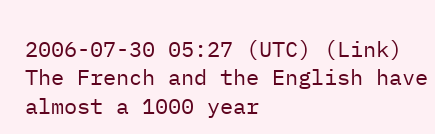2006-07-30 05:27 (UTC) (Link)
The French and the English have almost a 1000 year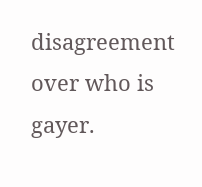disagreement over who is gayer.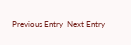Previous Entry  Next Entry